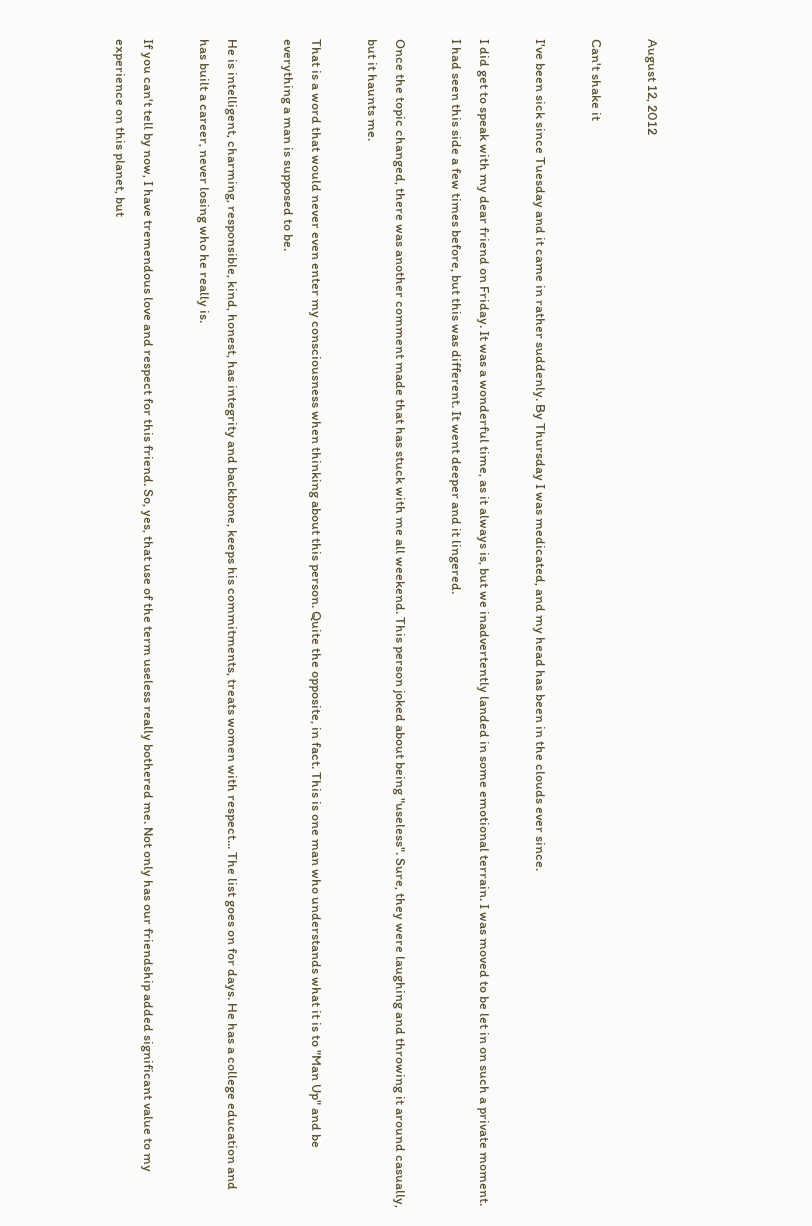August 12, 2012

Can't shake it

I've been sick since Tuesday and it came in rather suddenly. By Thursday I was medicated, and my head has been in the clouds ever since.

I did get to speak with my dear friend on Friday. It was a wonderful time, as it always is, but we inadvertently landed in some emotional terrain. I was moved to be let in on such a private moment. I had seen this side a few times before, but this was different. It went deeper and it lingered.

Once the topic changed, there was another comment made that has stuck with me all weekend. This person joked about being "useless". Sure, they were laughing and throwing it around casually, but it haunts me.

That is a word that would never even enter my consciousness when thinking about this person. Quite the opposite, in fact. This is one man who understands what it is to "Man Up" and be everything a man is supposed to be.

He is intelligent, charming, responsible, kind, honest, has integrity and backbone, keeps his commitments, treats women with respect... The list goes on for days. He has a college education and has built a career, never losing who he really is.

If you can't tell by now, I have tremendous love and respect for this friend. So, yes, that use of the term useless really bothered me. Not only has our friendship added significant value to my experience on this planet, but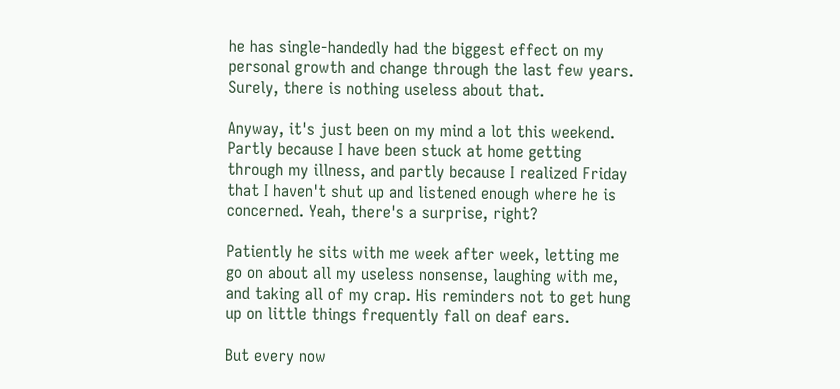he has single-handedly had the biggest effect on my personal growth and change through the last few years. Surely, there is nothing useless about that.

Anyway, it's just been on my mind a lot this weekend. Partly because I have been stuck at home getting through my illness, and partly because I realized Friday that I haven't shut up and listened enough where he is concerned. Yeah, there's a surprise, right?

Patiently he sits with me week after week, letting me go on about all my useless nonsense, laughing with me, and taking all of my crap. His reminders not to get hung up on little things frequently fall on deaf ears.

But every now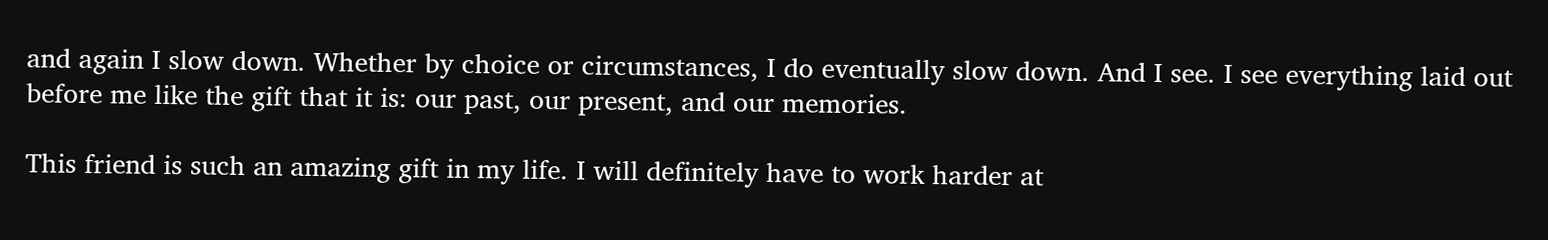and again I slow down. Whether by choice or circumstances, I do eventually slow down. And I see. I see everything laid out before me like the gift that it is: our past, our present, and our memories.

This friend is such an amazing gift in my life. I will definitely have to work harder at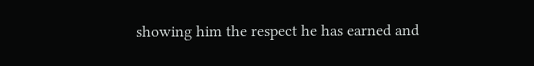showing him the respect he has earned and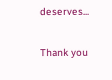deserves...

Thank you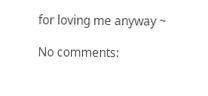for loving me anyway ~

No comments: